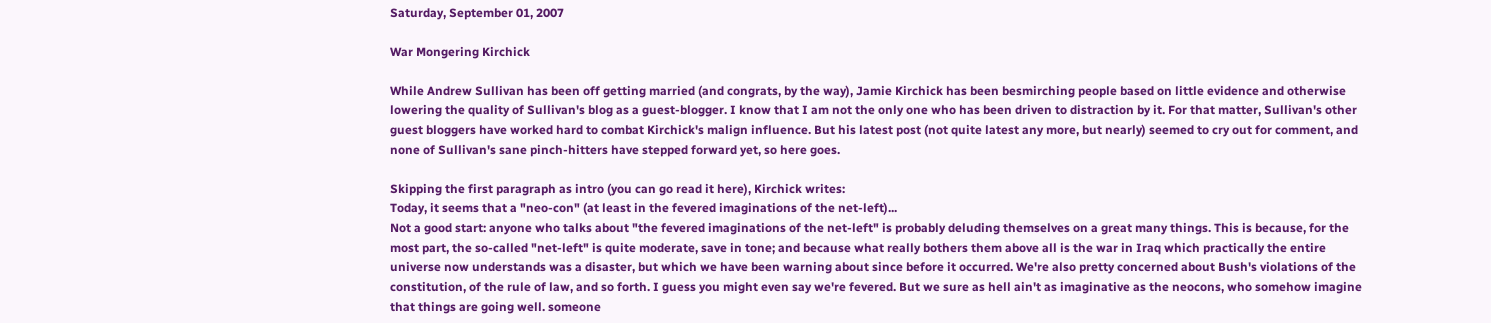Saturday, September 01, 2007

War Mongering Kirchick

While Andrew Sullivan has been off getting married (and congrats, by the way), Jamie Kirchick has been besmirching people based on little evidence and otherwise lowering the quality of Sullivan's blog as a guest-blogger. I know that I am not the only one who has been driven to distraction by it. For that matter, Sullivan's other guest bloggers have worked hard to combat Kirchick's malign influence. But his latest post (not quite latest any more, but nearly) seemed to cry out for comment, and none of Sullivan's sane pinch-hitters have stepped forward yet, so here goes.

Skipping the first paragraph as intro (you can go read it here), Kirchick writes:
Today, it seems that a "neo-con" (at least in the fevered imaginations of the net-left)...
Not a good start: anyone who talks about "the fevered imaginations of the net-left" is probably deluding themselves on a great many things. This is because, for the most part, the so-called "net-left" is quite moderate, save in tone; and because what really bothers them above all is the war in Iraq which practically the entire universe now understands was a disaster, but which we have been warning about since before it occurred. We're also pretty concerned about Bush's violations of the constitution, of the rule of law, and so forth. I guess you might even say we're fevered. But we sure as hell ain't as imaginative as the neocons, who somehow imagine that things are going well. someone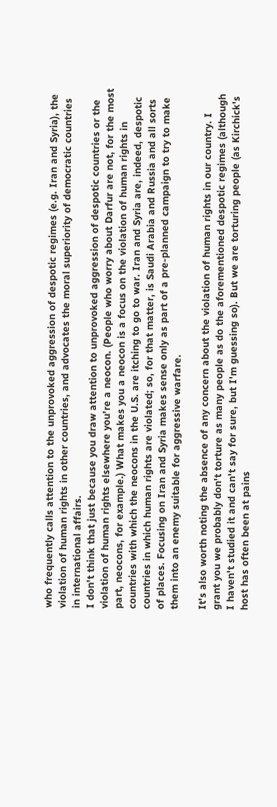who frequently calls attention to the unprovoked aggression of despotic regimes (e.g. Iran and Syria), the violation of human rights in other countries, and advocates the moral superiority of democratic countries in international affairs.
I don't think that just because you draw attention to unprovoked aggression of despotic countries or the violation of human rights elsewhere you're a neocon. (People who worry about Darfur are not, for the most part, neocons, for example.) What makes you a neocon is a focus on the violation of human rights in countries with which the neocons in the U.S. are itching to go to war. Iran and Syria are, indeed, despotic countries in which human rights are violated; so, for that matter, is Saudi Arabia and Russia and all sorts of places. Focusing on Iran and Syria makes sense only as part of a pre-planned campaign to try to make them into an enemy suitable for aggressive warfare.

It's also worth noting the absence of any concern about the violation of human rights in our country. I grant you we probably don't torture as many people as do the aforementioned despotic regimes (although I haven't studied it and can't say for sure, but I'm guessing so). But we are torturing people (as Kirchick's host has often been at pains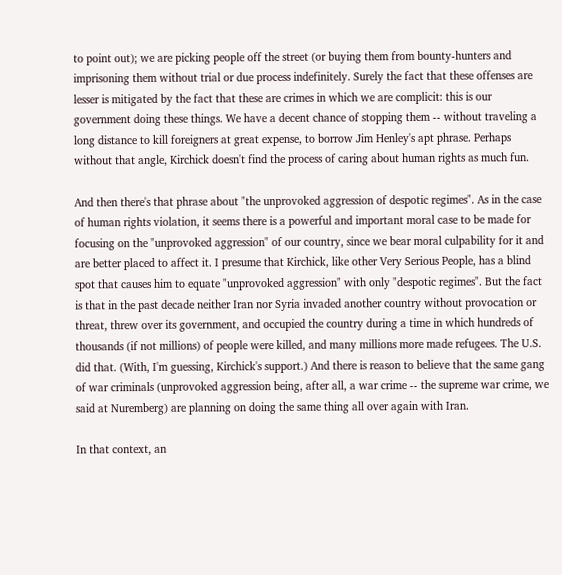to point out); we are picking people off the street (or buying them from bounty-hunters and imprisoning them without trial or due process indefinitely. Surely the fact that these offenses are lesser is mitigated by the fact that these are crimes in which we are complicit: this is our government doing these things. We have a decent chance of stopping them -- without traveling a long distance to kill foreigners at great expense, to borrow Jim Henley's apt phrase. Perhaps without that angle, Kirchick doesn't find the process of caring about human rights as much fun.

And then there's that phrase about "the unprovoked aggression of despotic regimes". As in the case of human rights violation, it seems there is a powerful and important moral case to be made for focusing on the "unprovoked aggression" of our country, since we bear moral culpability for it and are better placed to affect it. I presume that Kirchick, like other Very Serious People, has a blind spot that causes him to equate "unprovoked aggression" with only "despotic regimes". But the fact is that in the past decade neither Iran nor Syria invaded another country without provocation or threat, threw over its government, and occupied the country during a time in which hundreds of thousands (if not millions) of people were killed, and many millions more made refugees. The U.S. did that. (With, I'm guessing, Kirchick's support.) And there is reason to believe that the same gang of war criminals (unprovoked aggression being, after all, a war crime -- the supreme war crime, we said at Nuremberg) are planning on doing the same thing all over again with Iran.

In that context, an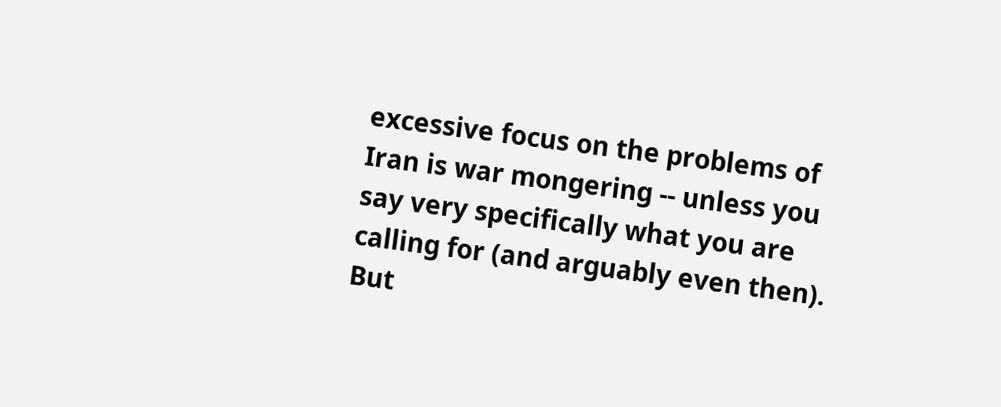excessive focus on the problems of Iran is war mongering -- unless you say very specifically what you are calling for (and arguably even then). But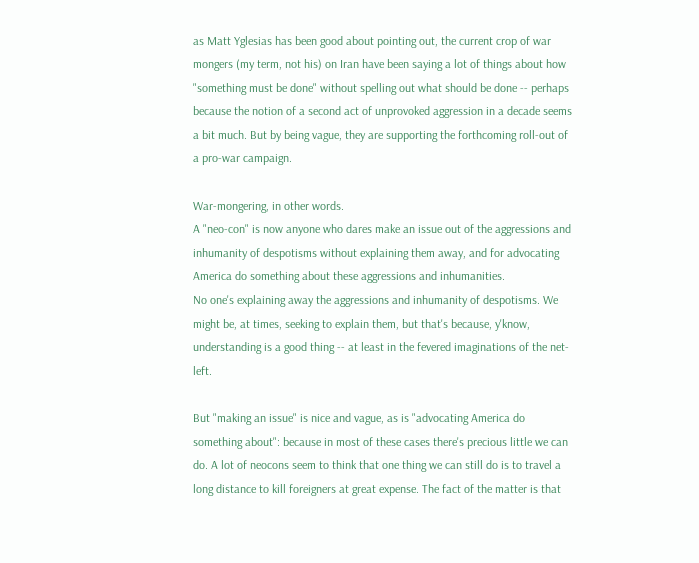as Matt Yglesias has been good about pointing out, the current crop of war mongers (my term, not his) on Iran have been saying a lot of things about how "something must be done" without spelling out what should be done -- perhaps because the notion of a second act of unprovoked aggression in a decade seems a bit much. But by being vague, they are supporting the forthcoming roll-out of a pro-war campaign.

War-mongering, in other words.
A "neo-con" is now anyone who dares make an issue out of the aggressions and inhumanity of despotisms without explaining them away, and for advocating America do something about these aggressions and inhumanities.
No one's explaining away the aggressions and inhumanity of despotisms. We might be, at times, seeking to explain them, but that's because, y'know, understanding is a good thing -- at least in the fevered imaginations of the net-left.

But "making an issue" is nice and vague, as is "advocating America do something about": because in most of these cases there's precious little we can do. A lot of neocons seem to think that one thing we can still do is to travel a long distance to kill foreigners at great expense. The fact of the matter is that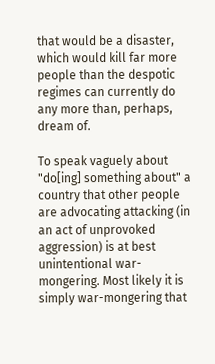that would be a disaster, which would kill far more people than the despotic regimes can currently do any more than, perhaps, dream of.

To speak vaguely about "do[ing] something about" a country that other people are advocating attacking (in an act of unprovoked aggression) is at best unintentional war-mongering. Most likely it is simply war-mongering that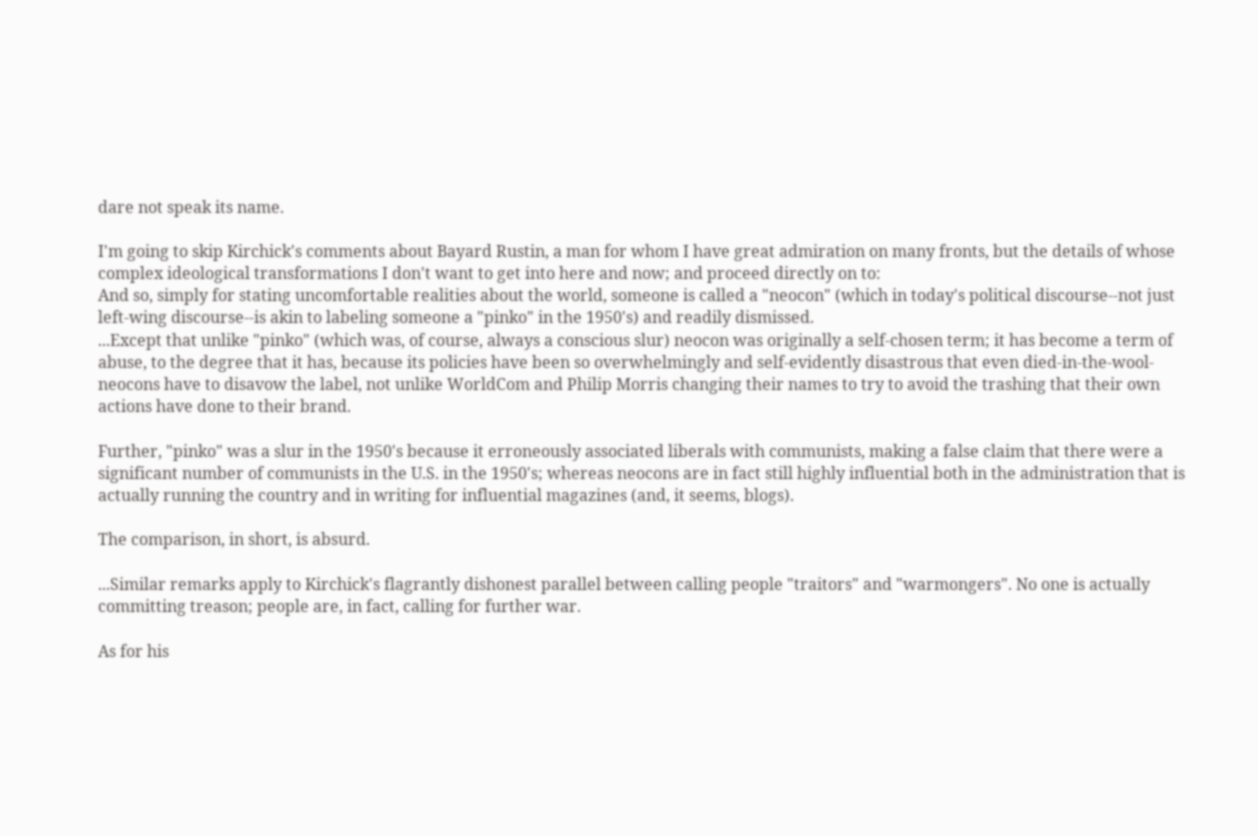dare not speak its name.

I'm going to skip Kirchick's comments about Bayard Rustin, a man for whom I have great admiration on many fronts, but the details of whose complex ideological transformations I don't want to get into here and now; and proceed directly on to:
And so, simply for stating uncomfortable realities about the world, someone is called a "neocon" (which in today's political discourse--not just left-wing discourse--is akin to labeling someone a "pinko" in the 1950's) and readily dismissed.
...Except that unlike "pinko" (which was, of course, always a conscious slur) neocon was originally a self-chosen term; it has become a term of abuse, to the degree that it has, because its policies have been so overwhelmingly and self-evidently disastrous that even died-in-the-wool-neocons have to disavow the label, not unlike WorldCom and Philip Morris changing their names to try to avoid the trashing that their own actions have done to their brand.

Further, "pinko" was a slur in the 1950's because it erroneously associated liberals with communists, making a false claim that there were a significant number of communists in the U.S. in the 1950's; whereas neocons are in fact still highly influential both in the administration that is actually running the country and in writing for influential magazines (and, it seems, blogs).

The comparison, in short, is absurd.

...Similar remarks apply to Kirchick's flagrantly dishonest parallel between calling people "traitors" and "warmongers". No one is actually committing treason; people are, in fact, calling for further war.

As for his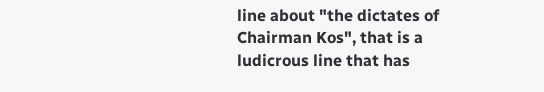line about "the dictates of Chairman Kos", that is a ludicrous line that has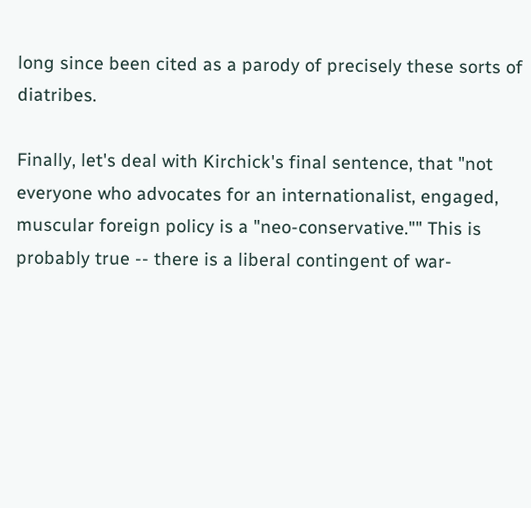long since been cited as a parody of precisely these sorts of diatribes.

Finally, let's deal with Kirchick's final sentence, that "not everyone who advocates for an internationalist, engaged, muscular foreign policy is a "neo-conservative."" This is probably true -- there is a liberal contingent of war-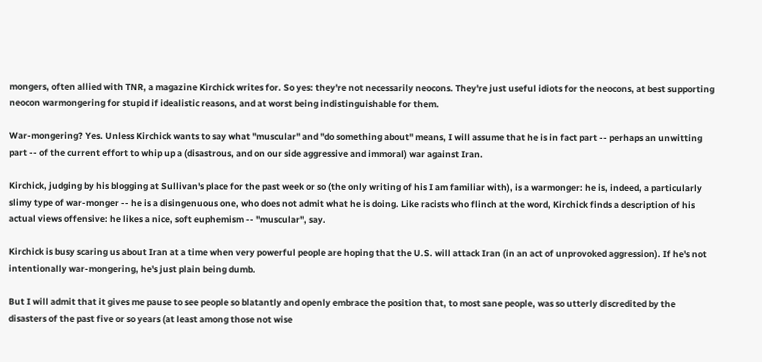mongers, often allied with TNR, a magazine Kirchick writes for. So yes: they're not necessarily neocons. They're just useful idiots for the neocons, at best supporting neocon warmongering for stupid if idealistic reasons, and at worst being indistinguishable for them.

War-mongering? Yes. Unless Kirchick wants to say what "muscular" and "do something about" means, I will assume that he is in fact part -- perhaps an unwitting part -- of the current effort to whip up a (disastrous, and on our side aggressive and immoral) war against Iran.

Kirchick, judging by his blogging at Sullivan's place for the past week or so (the only writing of his I am familiar with), is a warmonger: he is, indeed, a particularly slimy type of war-monger -- he is a disingenuous one, who does not admit what he is doing. Like racists who flinch at the word, Kirchick finds a description of his actual views offensive: he likes a nice, soft euphemism -- "muscular", say.

Kirchick is busy scaring us about Iran at a time when very powerful people are hoping that the U.S. will attack Iran (in an act of unprovoked aggression). If he's not intentionally war-mongering, he's just plain being dumb.

But I will admit that it gives me pause to see people so blatantly and openly embrace the position that, to most sane people, was so utterly discredited by the disasters of the past five or so years (at least among those not wise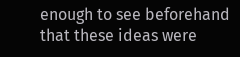enough to see beforehand that these ideas were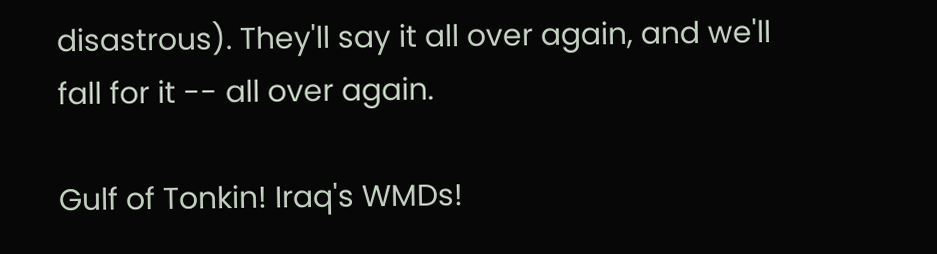disastrous). They'll say it all over again, and we'll fall for it -- all over again.

Gulf of Tonkin! Iraq's WMDs!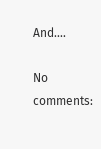And....

No comments: